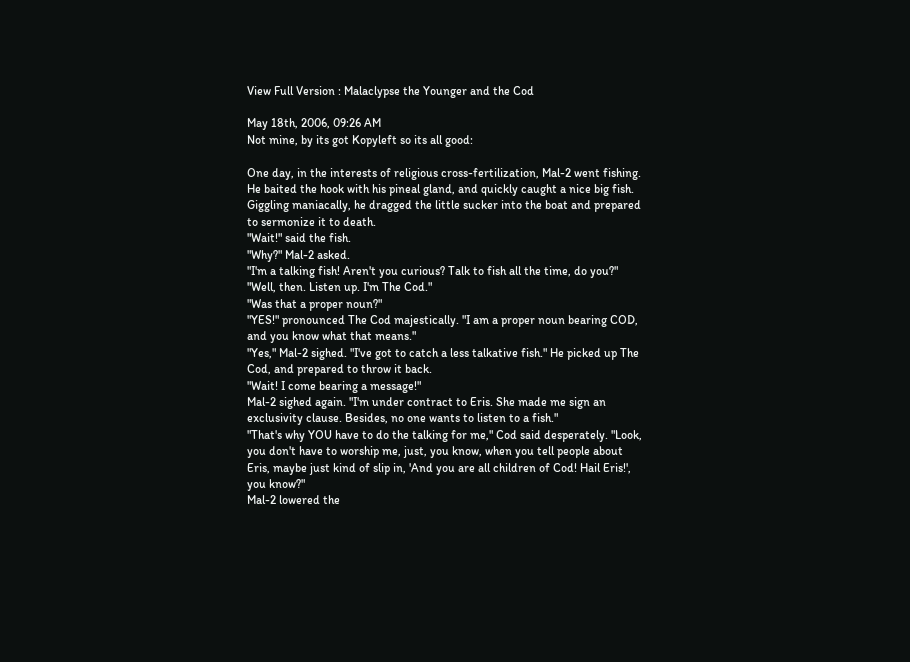View Full Version : Malaclypse the Younger and the Cod

May 18th, 2006, 09:26 AM
Not mine, by its got Kopyleft so its all good:

One day, in the interests of religious cross-fertilization, Mal-2 went fishing. He baited the hook with his pineal gland, and quickly caught a nice big fish. Giggling maniacally, he dragged the little sucker into the boat and prepared to sermonize it to death.
"Wait!" said the fish.
"Why?" Mal-2 asked.
"I'm a talking fish! Aren't you curious? Talk to fish all the time, do you?"
"Well, then. Listen up. I'm The Cod."
"Was that a proper noun?"
"YES!" pronounced The Cod majestically. "I am a proper noun bearing COD, and you know what that means."
"Yes," Mal-2 sighed. "I've got to catch a less talkative fish." He picked up The Cod, and prepared to throw it back.
"Wait! I come bearing a message!"
Mal-2 sighed again. "I'm under contract to Eris. She made me sign an exclusivity clause. Besides, no one wants to listen to a fish."
"That's why YOU have to do the talking for me," Cod said desperately. "Look, you don't have to worship me, just, you know, when you tell people about Eris, maybe just kind of slip in, 'And you are all children of Cod! Hail Eris!', you know?"
Mal-2 lowered the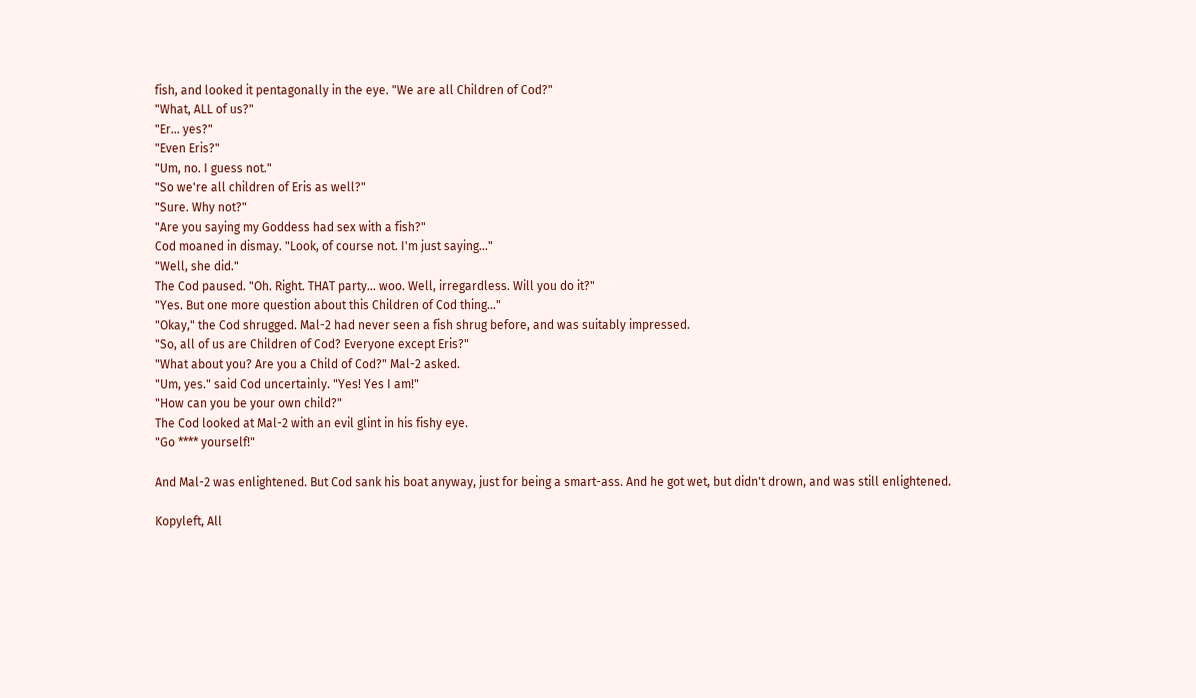fish, and looked it pentagonally in the eye. "We are all Children of Cod?"
"What, ALL of us?"
"Er... yes?"
"Even Eris?"
"Um, no. I guess not."
"So we're all children of Eris as well?"
"Sure. Why not?"
"Are you saying my Goddess had sex with a fish?"
Cod moaned in dismay. "Look, of course not. I'm just saying..."
"Well, she did."
The Cod paused. "Oh. Right. THAT party... woo. Well, irregardless. Will you do it?"
"Yes. But one more question about this Children of Cod thing..."
"Okay," the Cod shrugged. Mal-2 had never seen a fish shrug before, and was suitably impressed.
"So, all of us are Children of Cod? Everyone except Eris?"
"What about you? Are you a Child of Cod?" Mal-2 asked.
"Um, yes." said Cod uncertainly. "Yes! Yes I am!"
"How can you be your own child?"
The Cod looked at Mal-2 with an evil glint in his fishy eye.
"Go **** yourself!"

And Mal-2 was enlightened. But Cod sank his boat anyway, just for being a smart-ass. And he got wet, but didn't drown, and was still enlightened.

Kopyleft, All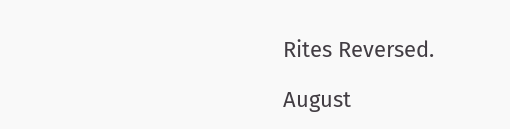Rites Reversed.

August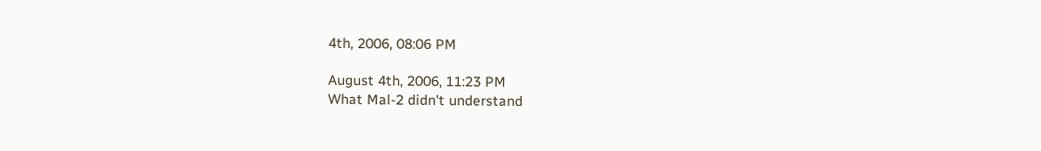4th, 2006, 08:06 PM

August 4th, 2006, 11:23 PM
What Mal-2 didn't understand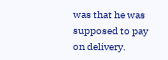was that he was supposed to pay on delivery.